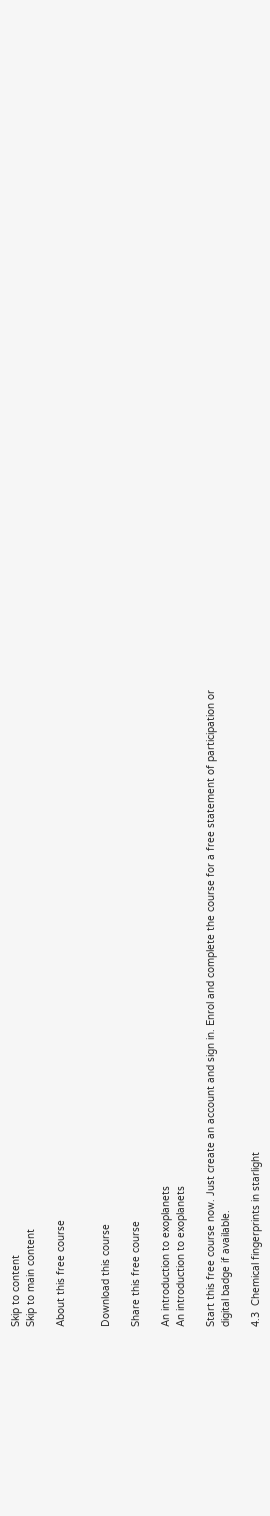Skip to content
Skip to main content

About this free course


Download this course

Share this free course

An introduction to exoplanets
An introduction to exoplanets

Start this free course now. Just create an account and sign in. Enrol and complete the course for a free statement of participation or digital badge if available.

4.3  Chemical fingerprints in starlight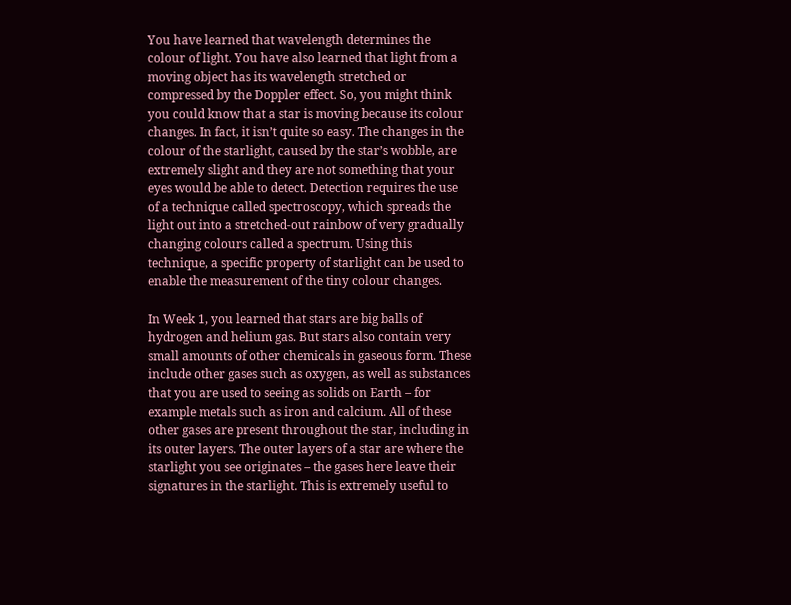You have learned that wavelength determines the colour of light. You have also learned that light from a moving object has its wavelength stretched or compressed by the Doppler effect. So, you might think you could know that a star is moving because its colour changes. In fact, it isn’t quite so easy. The changes in the colour of the starlight, caused by the star’s wobble, are extremely slight and they are not something that your eyes would be able to detect. Detection requires the use of a technique called spectroscopy, which spreads the light out into a stretched-out rainbow of very gradually changing colours called a spectrum. Using this technique, a specific property of starlight can be used to enable the measurement of the tiny colour changes.

In Week 1, you learned that stars are big balls of hydrogen and helium gas. But stars also contain very small amounts of other chemicals in gaseous form. These include other gases such as oxygen, as well as substances that you are used to seeing as solids on Earth – for example metals such as iron and calcium. All of these other gases are present throughout the star, including in its outer layers. The outer layers of a star are where the starlight you see originates – the gases here leave their signatures in the starlight. This is extremely useful to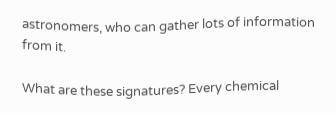astronomers, who can gather lots of information from it.

What are these signatures? Every chemical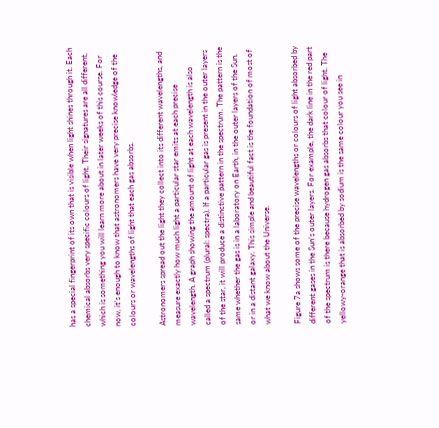has a special fingerprint of its own that is visible when light shines through it. Each chemical absorbs very specific colours of light. Their signatures are all different, which is something you will learn more about in later weeks of this course. For now, it’s enough to know that astronomers have very precise knowledge of the colours or wavelengths of light that each gas absorbs.

Astronomers spread out the light they collect into its different wavelengths, and measure exactly how much light a particular star emits at each precise wavelength. A graph showing the amount of light at each wavelength is also called a spectrum (plural: spectra). If a particular gas is present in the outer layers of the star, it will produce a distinctive pattern in the spectrum. The pattern is the same whether the gas is in a laboratory on Earth, in the outer layers of the Sun, or in a distant galaxy. This simple and beautiful fact is the foundation of most of what we know about the Universe.

Figure 7a shows some of the precise wavelengths or colours of light absorbed by different gases in the Sun’s outer layers. For example, the dark line in the red part of the spectrum is there because hydrogen gas absorbs that colour of light. The yellowy-orange that is absorbed by sodium is the same colour you see in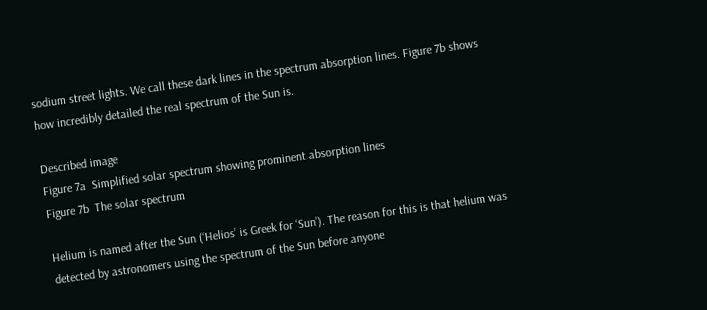sodium street lights. We call these dark lines in the spectrum absorption lines. Figure 7b shows how incredibly detailed the real spectrum of the Sun is.

Described image
Figure 7a  Simplified solar spectrum showing prominent absorption lines
Figure 7b  The solar spectrum

Helium is named after the Sun (‘Helios’ is Greek for ‘Sun’). The reason for this is that helium was detected by astronomers using the spectrum of the Sun before anyone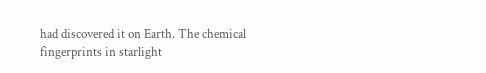had discovered it on Earth. The chemical fingerprints in starlight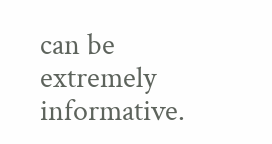can be extremely informative.